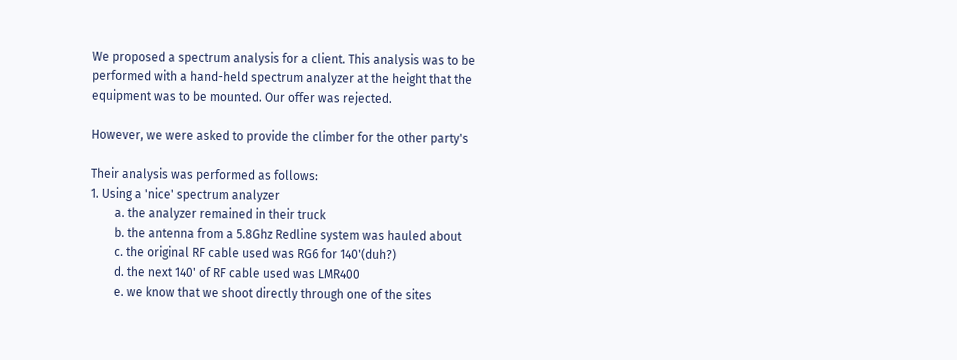We proposed a spectrum analysis for a client. This analysis was to be
performed with a hand-held spectrum analyzer at the height that the
equipment was to be mounted. Our offer was rejected.

However, we were asked to provide the climber for the other party's

Their analysis was performed as follows:
1. Using a 'nice' spectrum analyzer
        a. the analyzer remained in their truck
        b. the antenna from a 5.8Ghz Redline system was hauled about
        c. the original RF cable used was RG6 for 140'(duh?)
        d. the next 140' of RF cable used was LMR400
        e. we know that we shoot directly through one of the sites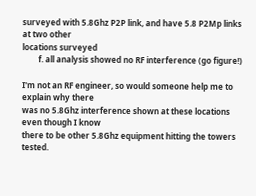surveyed with 5.8Ghz P2P link, and have 5.8 P2Mp links at two other
locations surveyed
        f. all analysis showed no RF interference (go figure!)

I'm not an RF engineer, so would someone help me to explain why there
was no 5.8Ghz interference shown at these locations even though I know
there to be other 5.8Ghz equipment hitting the towers tested.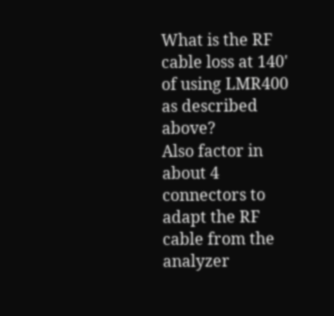What is the RF cable loss at 140' of using LMR400 as described above?
Also factor in about 4 connectors to adapt the RF cable from the
analyzer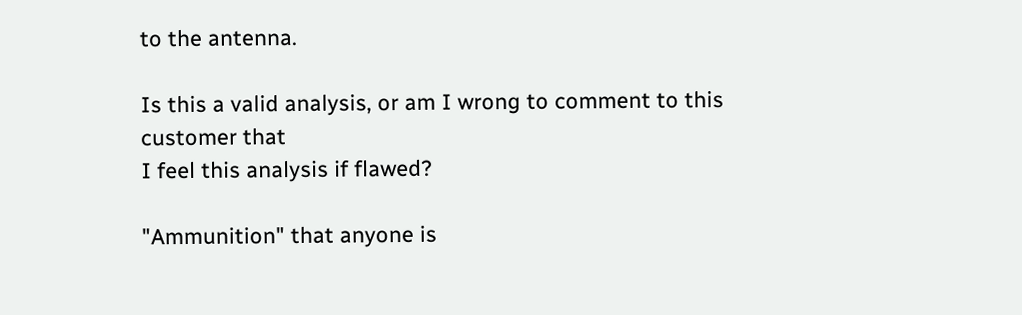to the antenna.

Is this a valid analysis, or am I wrong to comment to this customer that
I feel this analysis if flawed?

"Ammunition" that anyone is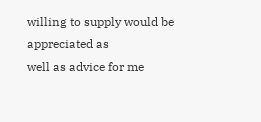willing to supply would be appreciated as
well as advice for me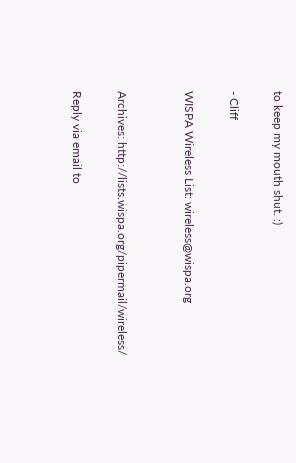to keep my mouth shut. :)

- Cliff

WISPA Wireless List: wireless@wispa.org


Archives: http://lists.wispa.org/pipermail/wireless/

Reply via email to